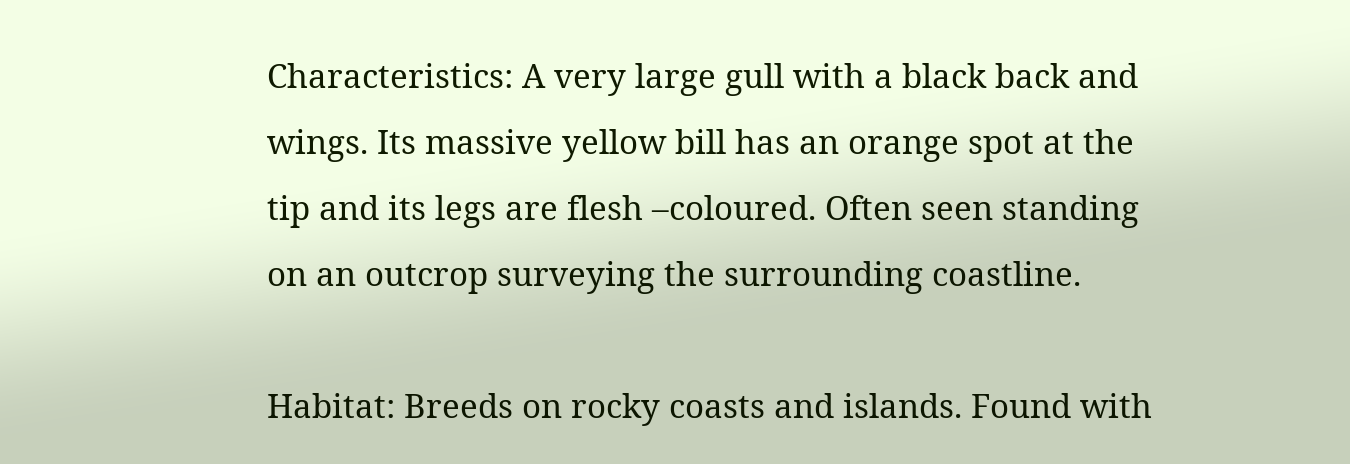Characteristics: A very large gull with a black back and wings. Its massive yellow bill has an orange spot at the tip and its legs are flesh –coloured. Often seen standing on an outcrop surveying the surrounding coastline.

Habitat: Breeds on rocky coasts and islands. Found with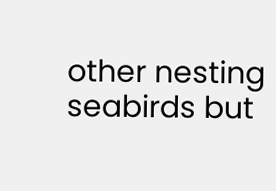other nesting seabirds but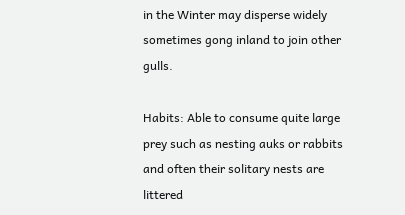in the Winter may disperse widely sometimes gong inland to join other gulls.

Habits: Able to consume quite large prey such as nesting auks or rabbits and often their solitary nests are littered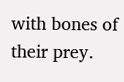with bones of their prey.